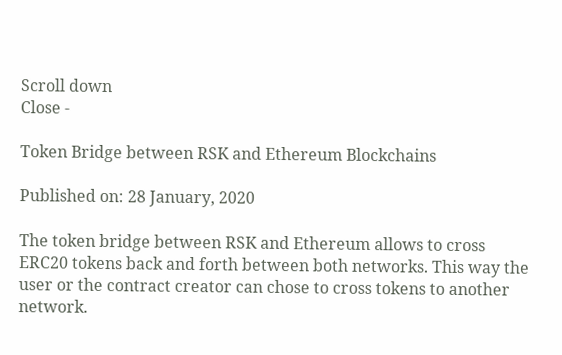Scroll down
Close -

Token Bridge between RSK and Ethereum Blockchains

Published on: 28 January, 2020

The token bridge between RSK and Ethereum allows to cross ERC20 tokens back and forth between both networks. This way the user or the contract creator can chose to cross tokens to another network.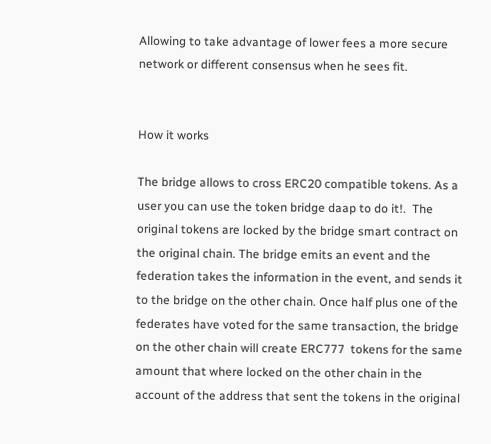Allowing to take advantage of lower fees a more secure network or different consensus when he sees fit.


How it works

The bridge allows to cross ERC20 compatible tokens. As a user you can use the token bridge daap to do it!.  The original tokens are locked by the bridge smart contract on the original chain. The bridge emits an event and the federation takes the information in the event, and sends it to the bridge on the other chain. Once half plus one of the federates have voted for the same transaction, the bridge on the other chain will create ERC777  tokens for the same amount that where locked on the other chain in the account of the address that sent the tokens in the original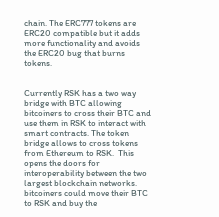chain. The ERC777 tokens are ERC20 compatible but it adds more functionality and avoids the ERC20 bug that burns tokens.


Currently RSK has a two way bridge with BTC allowing bitcoiners to cross their BTC and use them in RSK to interact with smart contracts. The token bridge allows to cross tokens from Ethereum to RSK.  This opens the doors for interoperability between the two largest blockchain networks. bitcoiners could move their BTC to RSK and buy the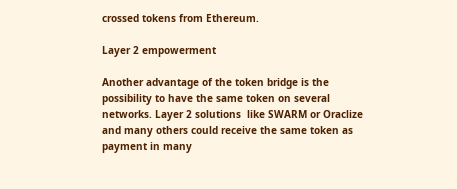crossed tokens from Ethereum.

Layer 2 empowerment

Another advantage of the token bridge is the possibility to have the same token on several networks. Layer 2 solutions  like SWARM or Oraclize and many others could receive the same token as payment in many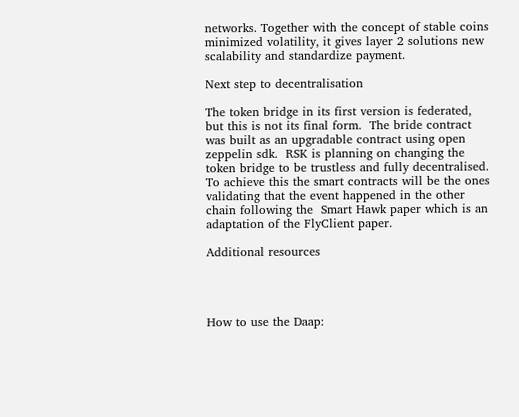networks. Together with the concept of stable coins minimized volatility, it gives layer 2 solutions new scalability and standardize payment.

Next step to decentralisation

The token bridge in its first version is federated, but this is not its final form.  The bride contract was built as an upgradable contract using open zeppelin sdk.  RSK is planning on changing the token bridge to be trustless and fully decentralised. To achieve this the smart contracts will be the ones validating that the event happened in the other chain following the  Smart Hawk paper which is an adaptation of the FlyClient paper.

Additional resources




How to use the Daap: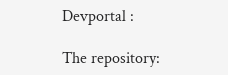Devportal :

The repository: